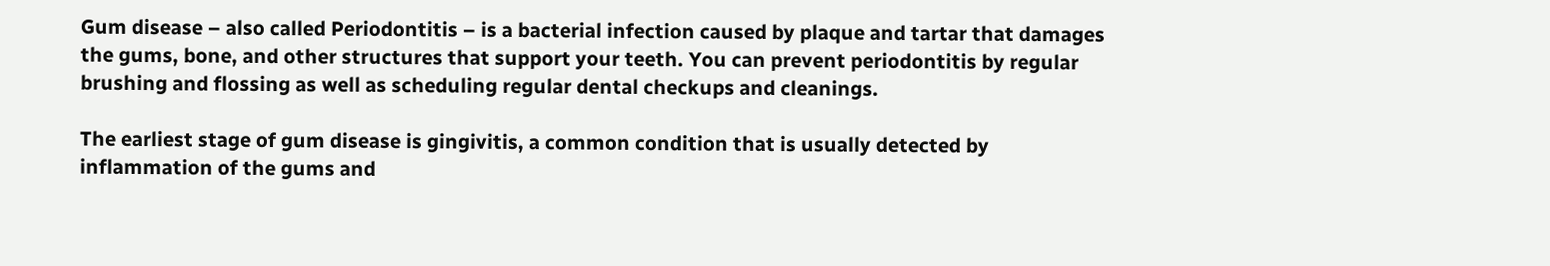Gum disease – also called Periodontitis – is a bacterial infection caused by plaque and tartar that damages the gums, bone, and other structures that support your teeth. You can prevent periodontitis by regular brushing and flossing as well as scheduling regular dental checkups and cleanings.

The earliest stage of gum disease is gingivitis, a common condition that is usually detected by inflammation of the gums and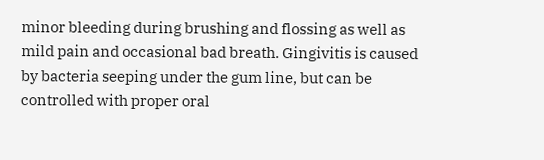minor bleeding during brushing and flossing as well as mild pain and occasional bad breath. Gingivitis is caused by bacteria seeping under the gum line, but can be controlled with proper oral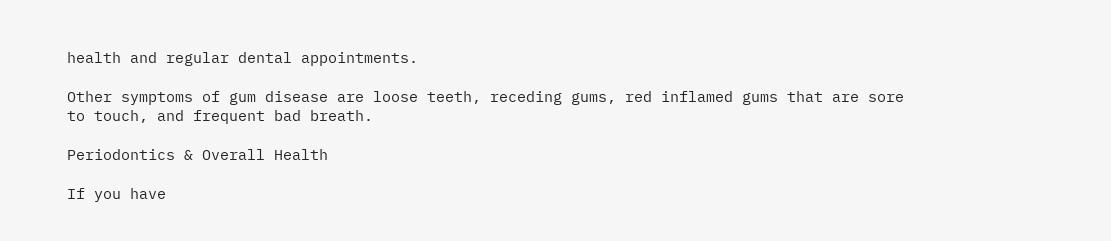health and regular dental appointments.

Other symptoms of gum disease are loose teeth, receding gums, red inflamed gums that are sore to touch, and frequent bad breath.

Periodontics & Overall Health

If you have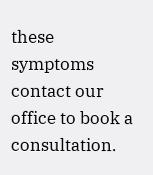these symptoms contact our office to book a consultation.